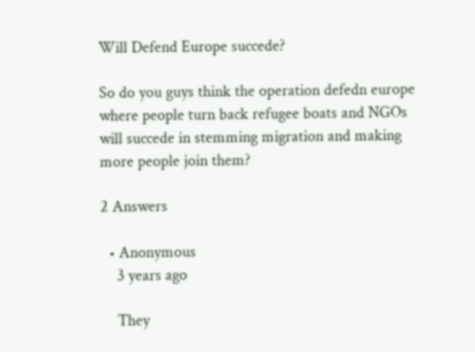Will Defend Europe succede?

So do you guys think the operation defedn europe where people turn back refugee boats and NGOs will succede in stemming migration and making more people join them?

2 Answers

  • Anonymous
    3 years ago

    They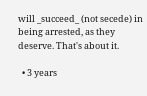will _succeed_ (not secede) in being arrested, as they deserve. That's about it.

  • 3 years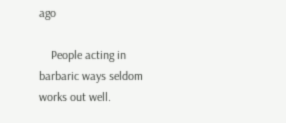ago

    People acting in barbaric ways seldom works out well.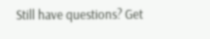Still have questions? Get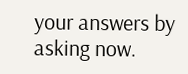your answers by asking now.